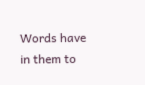Words have in them to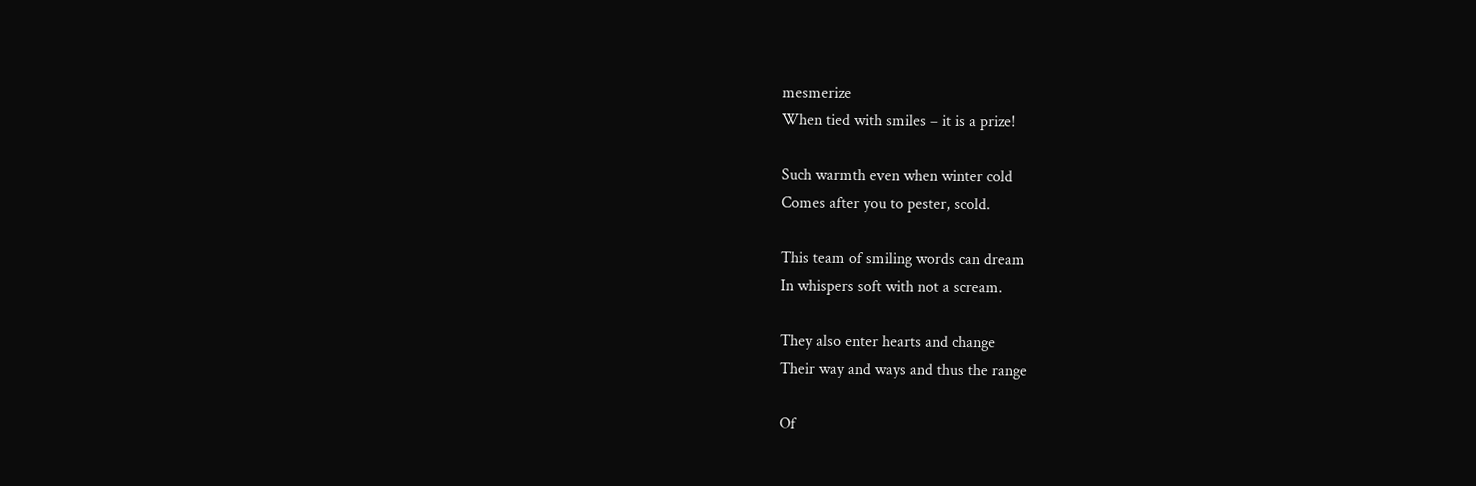mesmerize
When tied with smiles – it is a prize!

Such warmth even when winter cold
Comes after you to pester, scold.

This team of smiling words can dream
In whispers soft with not a scream.

They also enter hearts and change
Their way and ways and thus the range

Of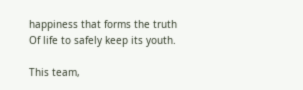happiness that forms the truth
Of life to safely keep its youth.

This team,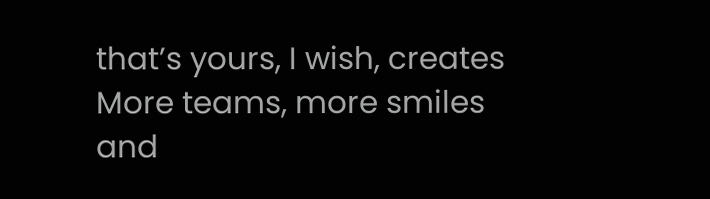that’s yours, I wish, creates
More teams, more smiles and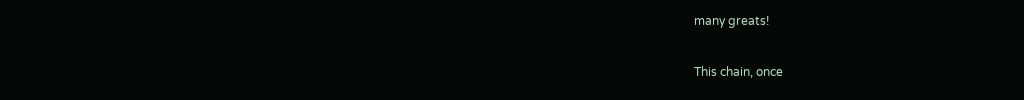many greats!

This chain, once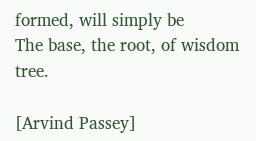formed, will simply be
The base, the root, of wisdom tree.

[Arvind Passey]